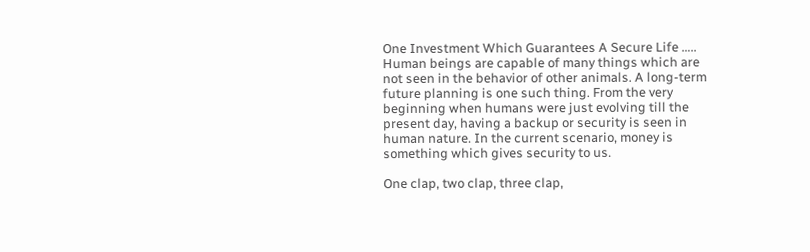One Investment Which Guarantees A Secure Life ….. Human beings are capable of many things which are not seen in the behavior of other animals. A long-term future planning is one such thing. From the very beginning when humans were just evolving till the present day, having a backup or security is seen in human nature. In the current scenario, money is something which gives security to us.

One clap, two clap, three clap,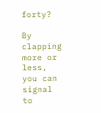forty?

By clapping more or less, you can signal to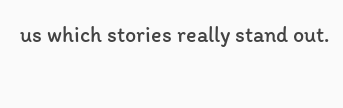us which stories really stand out.